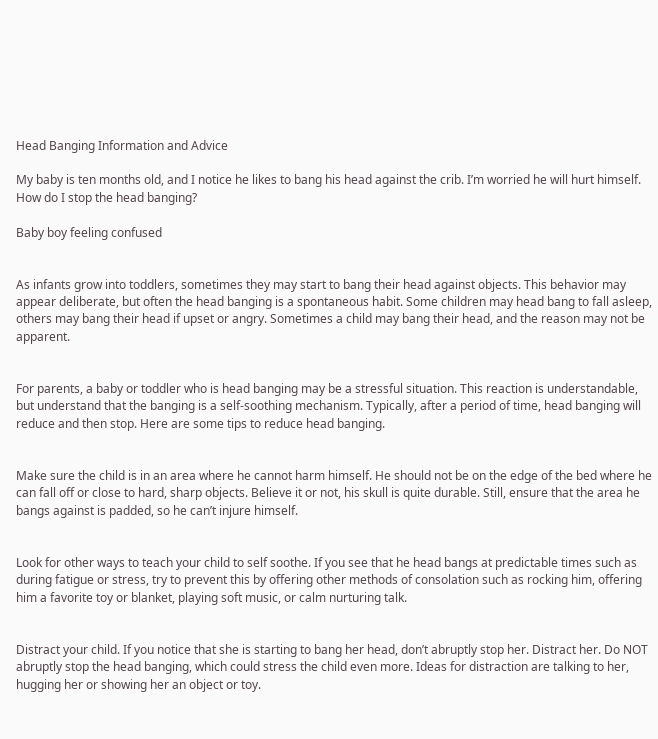Head Banging Information and Advice

My baby is ten months old, and I notice he likes to bang his head against the crib. I’m worried he will hurt himself. How do I stop the head banging?

Baby boy feeling confused


As infants grow into toddlers, sometimes they may start to bang their head against objects. This behavior may appear deliberate, but often the head banging is a spontaneous habit. Some children may head bang to fall asleep, others may bang their head if upset or angry. Sometimes a child may bang their head, and the reason may not be apparent.


For parents, a baby or toddler who is head banging may be a stressful situation. This reaction is understandable, but understand that the banging is a self-soothing mechanism. Typically, after a period of time, head banging will reduce and then stop. Here are some tips to reduce head banging.


Make sure the child is in an area where he cannot harm himself. He should not be on the edge of the bed where he can fall off or close to hard, sharp objects. Believe it or not, his skull is quite durable. Still, ensure that the area he bangs against is padded, so he can’t injure himself.


Look for other ways to teach your child to self soothe. If you see that he head bangs at predictable times such as during fatigue or stress, try to prevent this by offering other methods of consolation such as rocking him, offering him a favorite toy or blanket, playing soft music, or calm nurturing talk.


Distract your child. If you notice that she is starting to bang her head, don’t abruptly stop her. Distract her. Do NOT abruptly stop the head banging, which could stress the child even more. Ideas for distraction are talking to her, hugging her or showing her an object or toy.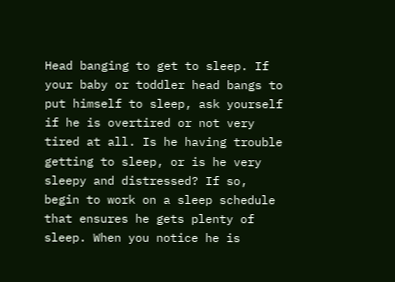Head banging to get to sleep. If your baby or toddler head bangs to put himself to sleep, ask yourself if he is overtired or not very tired at all. Is he having trouble getting to sleep, or is he very sleepy and distressed? If so, begin to work on a sleep schedule that ensures he gets plenty of sleep. When you notice he is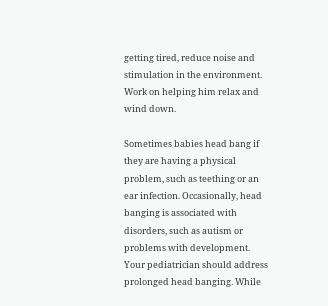getting tired, reduce noise and stimulation in the environment. Work on helping him relax and wind down.

Sometimes babies head bang if they are having a physical problem, such as teething or an ear infection. Occasionally, head banging is associated with disorders, such as autism or problems with development. Your pediatrician should address prolonged head banging. While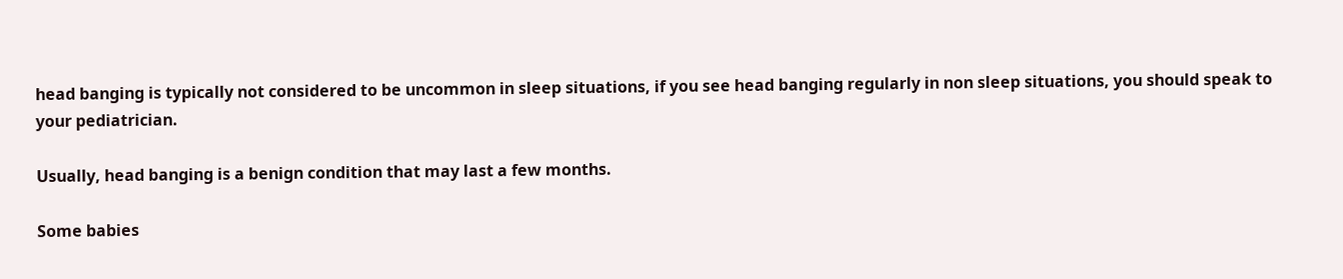head banging is typically not considered to be uncommon in sleep situations, if you see head banging regularly in non sleep situations, you should speak to your pediatrician.

Usually, head banging is a benign condition that may last a few months.

Some babies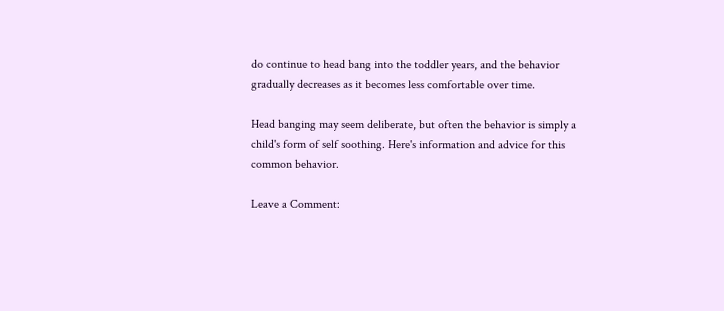do continue to head bang into the toddler years, and the behavior gradually decreases as it becomes less comfortable over time.

Head banging may seem deliberate, but often the behavior is simply a child's form of self soothing. Here's information and advice for this common behavior.

Leave a Comment: